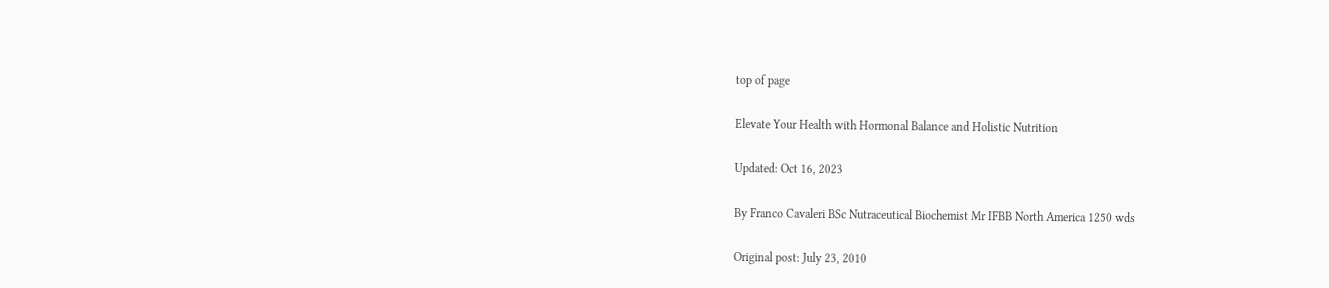top of page

Elevate Your Health with Hormonal Balance and Holistic Nutrition

Updated: Oct 16, 2023

By Franco Cavaleri BSc Nutraceutical Biochemist Mr IFBB North America 1250 wds

Original post: July 23, 2010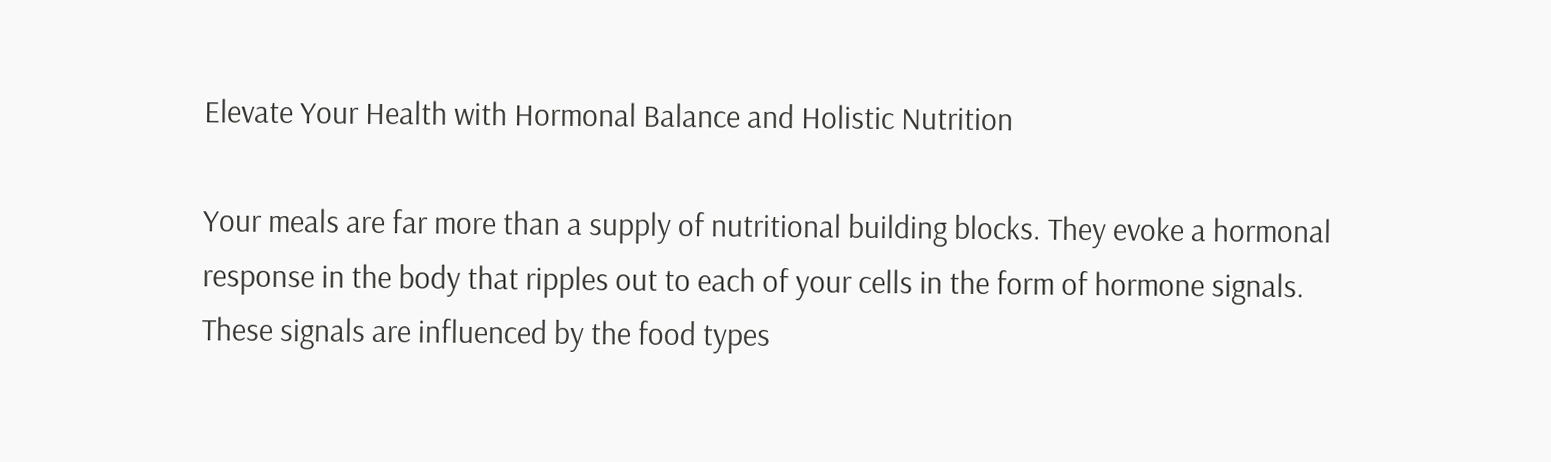Elevate Your Health with Hormonal Balance and Holistic Nutrition

Your meals are far more than a supply of nutritional building blocks. They evoke a hormonal response in the body that ripples out to each of your cells in the form of hormone signals. These signals are influenced by the food types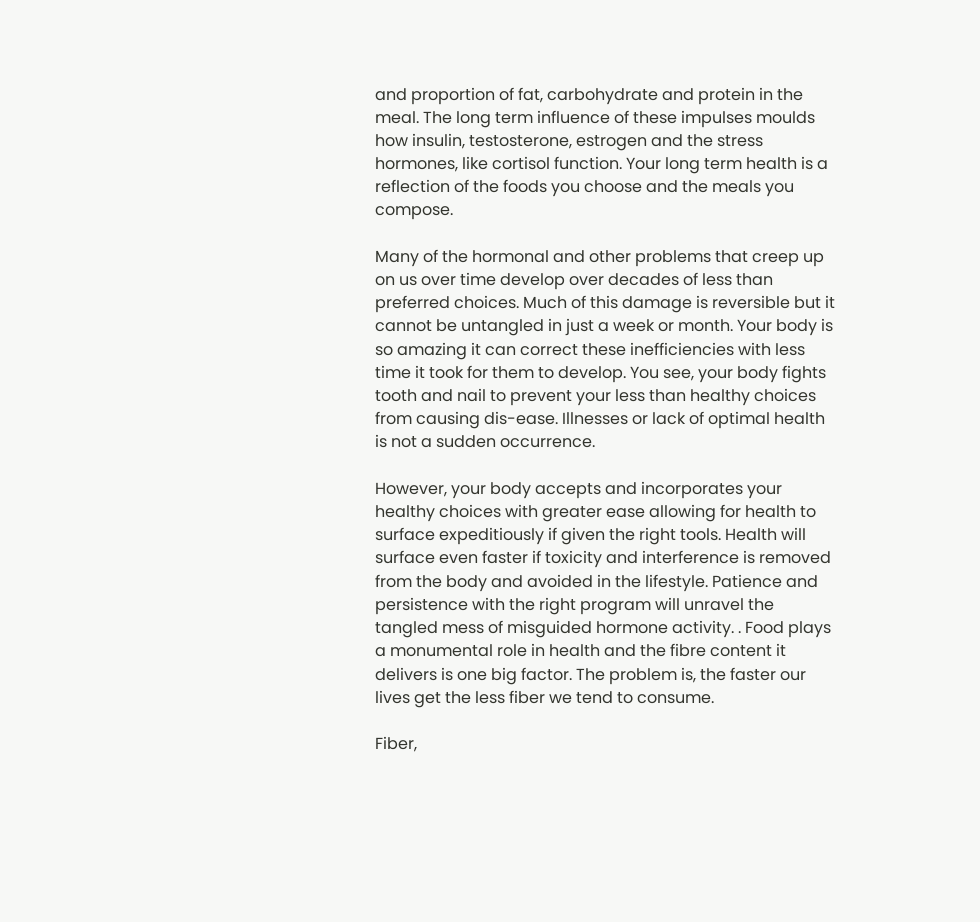and proportion of fat, carbohydrate and protein in the meal. The long term influence of these impulses moulds how insulin, testosterone, estrogen and the stress hormones, like cortisol function. Your long term health is a reflection of the foods you choose and the meals you compose.

Many of the hormonal and other problems that creep up on us over time develop over decades of less than preferred choices. Much of this damage is reversible but it cannot be untangled in just a week or month. Your body is so amazing it can correct these inefficiencies with less time it took for them to develop. You see, your body fights tooth and nail to prevent your less than healthy choices from causing dis-ease. Illnesses or lack of optimal health is not a sudden occurrence.

However, your body accepts and incorporates your healthy choices with greater ease allowing for health to surface expeditiously if given the right tools. Health will surface even faster if toxicity and interference is removed from the body and avoided in the lifestyle. Patience and persistence with the right program will unravel the tangled mess of misguided hormone activity. . Food plays a monumental role in health and the fibre content it delivers is one big factor. The problem is, the faster our lives get the less fiber we tend to consume.

Fiber,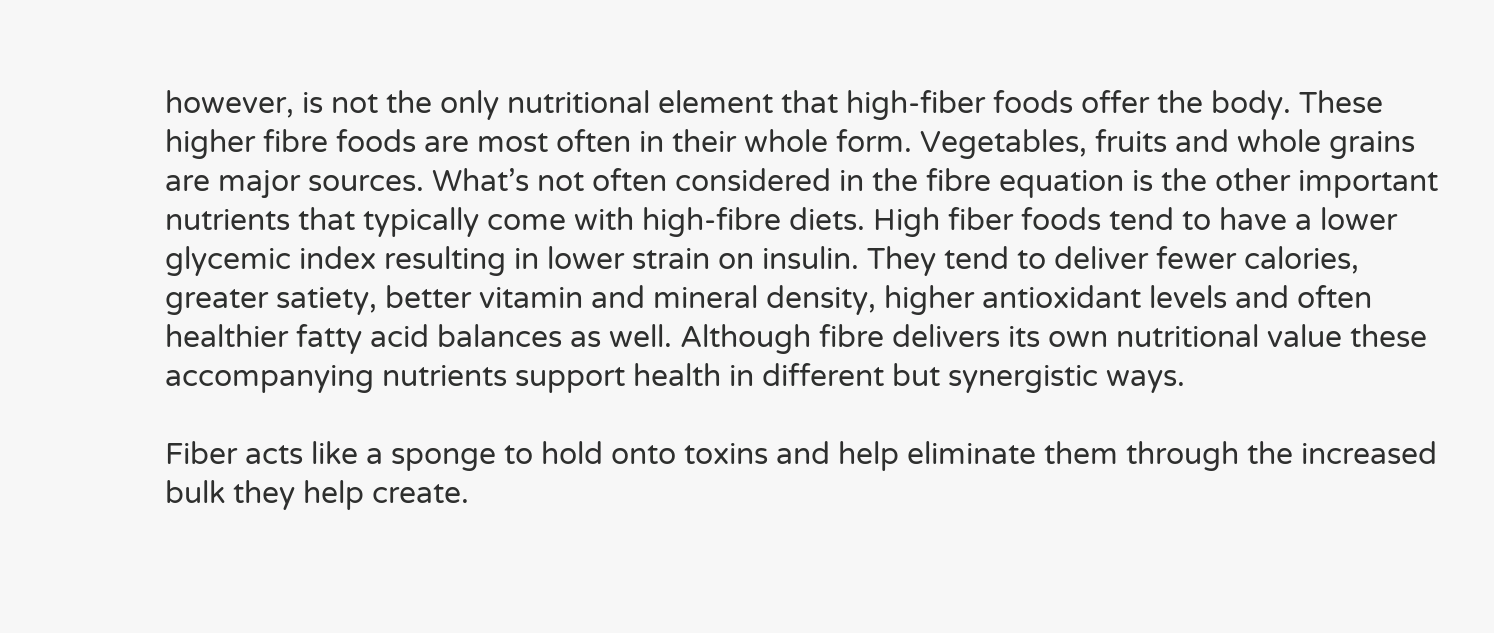however, is not the only nutritional element that high-fiber foods offer the body. These higher fibre foods are most often in their whole form. Vegetables, fruits and whole grains are major sources. What’s not often considered in the fibre equation is the other important nutrients that typically come with high-fibre diets. High fiber foods tend to have a lower glycemic index resulting in lower strain on insulin. They tend to deliver fewer calories, greater satiety, better vitamin and mineral density, higher antioxidant levels and often healthier fatty acid balances as well. Although fibre delivers its own nutritional value these accompanying nutrients support health in different but synergistic ways.

Fiber acts like a sponge to hold onto toxins and help eliminate them through the increased bulk they help create.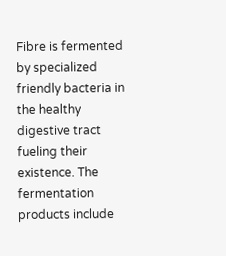Fibre is fermented by specialized friendly bacteria in the healthy digestive tract fueling their existence. The fermentation products include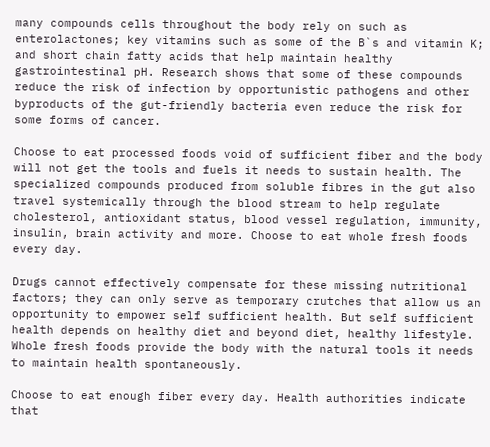many compounds cells throughout the body rely on such as enterolactones; key vitamins such as some of the B`s and vitamin K; and short chain fatty acids that help maintain healthy gastrointestinal pH. Research shows that some of these compounds reduce the risk of infection by opportunistic pathogens and other byproducts of the gut-friendly bacteria even reduce the risk for some forms of cancer.

Choose to eat processed foods void of sufficient fiber and the body will not get the tools and fuels it needs to sustain health. The specialized compounds produced from soluble fibres in the gut also travel systemically through the blood stream to help regulate cholesterol, antioxidant status, blood vessel regulation, immunity, insulin, brain activity and more. Choose to eat whole fresh foods every day.

Drugs cannot effectively compensate for these missing nutritional factors; they can only serve as temporary crutches that allow us an opportunity to empower self sufficient health. But self sufficient health depends on healthy diet and beyond diet, healthy lifestyle. Whole fresh foods provide the body with the natural tools it needs to maintain health spontaneously.

Choose to eat enough fiber every day. Health authorities indicate that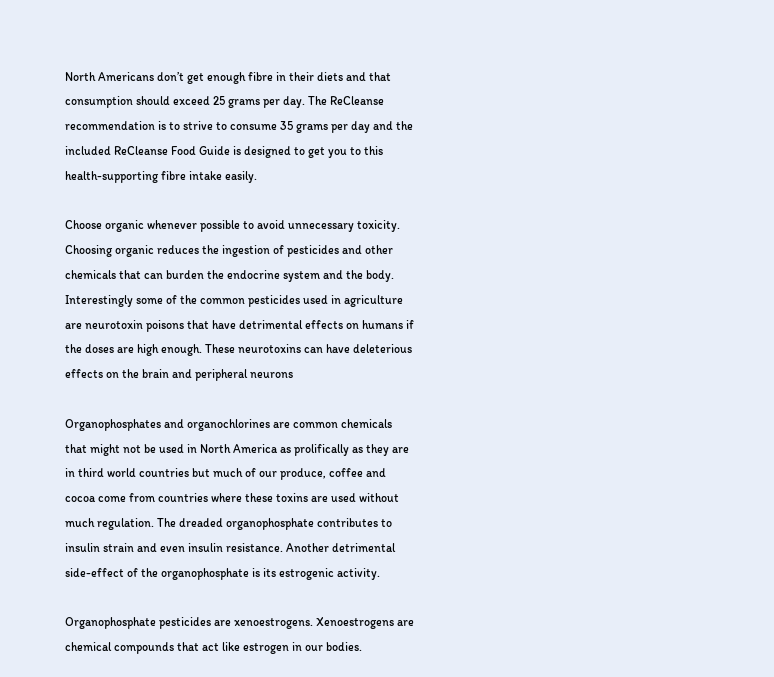North Americans don’t get enough fibre in their diets and that consumption should exceed 25 grams per day. The ReCleanse recommendation is to strive to consume 35 grams per day and the included ReCleanse Food Guide is designed to get you to this health-supporting fibre intake easily.

Choose organic whenever possible to avoid unnecessary toxicity. Choosing organic reduces the ingestion of pesticides and other chemicals that can burden the endocrine system and the body. Interestingly some of the common pesticides used in agriculture are neurotoxin poisons that have detrimental effects on humans if the doses are high enough. These neurotoxins can have deleterious effects on the brain and peripheral neurons

Organophosphates and organochlorines are common chemicals that might not be used in North America as prolifically as they are in third world countries but much of our produce, coffee and cocoa come from countries where these toxins are used without much regulation. The dreaded organophosphate contributes to insulin strain and even insulin resistance. Another detrimental side-effect of the organophosphate is its estrogenic activity.

Organophosphate pesticides are xenoestrogens. Xenoestrogens are chemical compounds that act like estrogen in our bodies.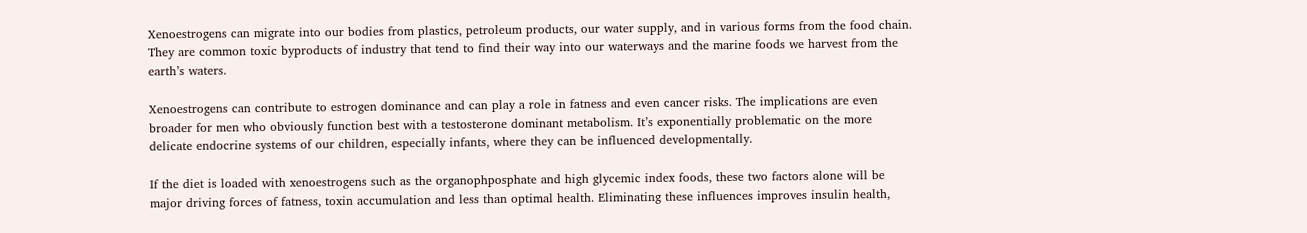Xenoestrogens can migrate into our bodies from plastics, petroleum products, our water supply, and in various forms from the food chain. They are common toxic byproducts of industry that tend to find their way into our waterways and the marine foods we harvest from the earth’s waters.

Xenoestrogens can contribute to estrogen dominance and can play a role in fatness and even cancer risks. The implications are even broader for men who obviously function best with a testosterone dominant metabolism. It’s exponentially problematic on the more delicate endocrine systems of our children, especially infants, where they can be influenced developmentally.

If the diet is loaded with xenoestrogens such as the organophposphate and high glycemic index foods, these two factors alone will be major driving forces of fatness, toxin accumulation and less than optimal health. Eliminating these influences improves insulin health,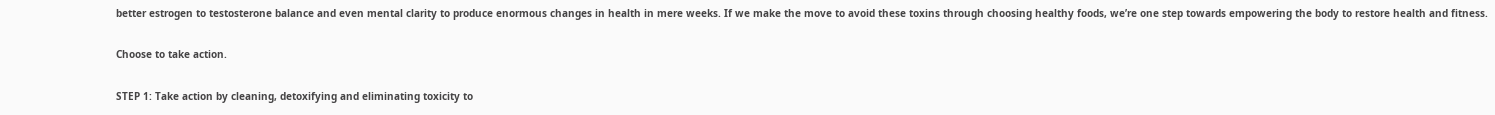better estrogen to testosterone balance and even mental clarity to produce enormous changes in health in mere weeks. If we make the move to avoid these toxins through choosing healthy foods, we’re one step towards empowering the body to restore health and fitness.

Choose to take action.

STEP 1: Take action by cleaning, detoxifying and eliminating toxicity to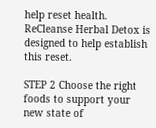help reset health. ReCleanse Herbal Detox is designed to help establish this reset.

STEP 2 Choose the right foods to support your new state of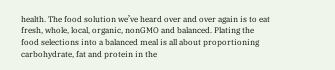health. The food solution we’ve heard over and over again is to eat fresh, whole, local, organic, nonGMO and balanced. Plating the food selections into a balanced meal is all about proportioning carbohydrate, fat and protein in the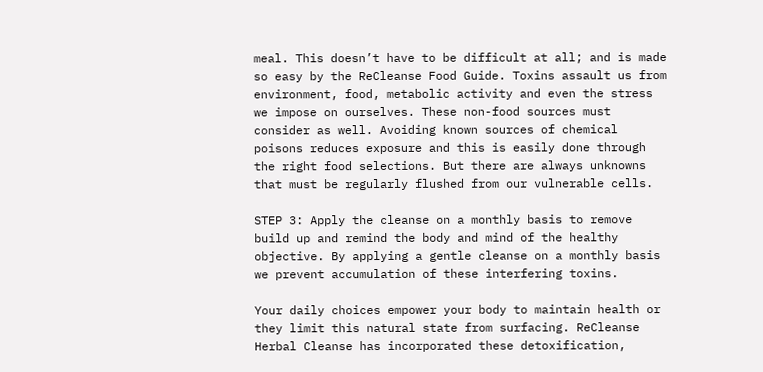meal. This doesn’t have to be difficult at all; and is made so easy by the ReCleanse Food Guide. Toxins assault us from environment, food, metabolic activity and even the stress we impose on ourselves. These non-food sources must consider as well. Avoiding known sources of chemical poisons reduces exposure and this is easily done through the right food selections. But there are always unknowns that must be regularly flushed from our vulnerable cells.

STEP 3: Apply the cleanse on a monthly basis to remove build up and remind the body and mind of the healthy objective. By applying a gentle cleanse on a monthly basis we prevent accumulation of these interfering toxins.

Your daily choices empower your body to maintain health or they limit this natural state from surfacing. ReCleanse Herbal Cleanse has incorporated these detoxification,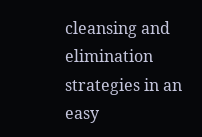cleansing and elimination strategies in an easy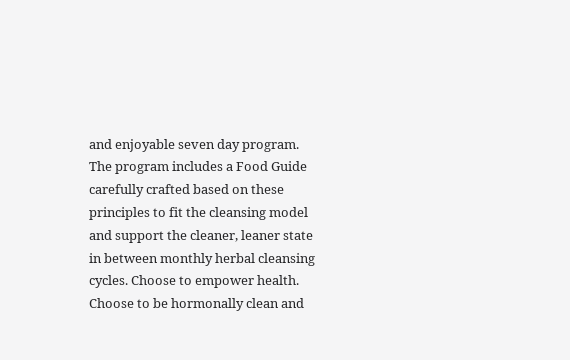and enjoyable seven day program. The program includes a Food Guide carefully crafted based on these principles to fit the cleansing model and support the cleaner, leaner state in between monthly herbal cleansing cycles. Choose to empower health. Choose to be hormonally clean and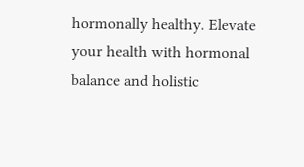hormonally healthy. Elevate your health with hormonal balance and holistic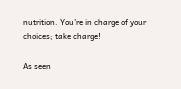nutrition. You’re in charge of your choices; take charge!

As seen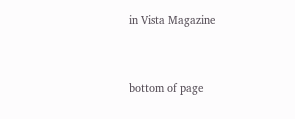in Vista Magazine


bottom of page